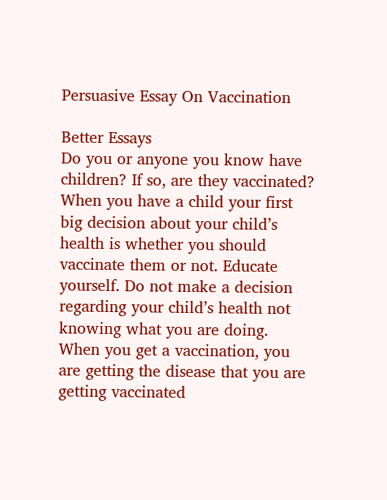Persuasive Essay On Vaccination

Better Essays
Do you or anyone you know have children? If so, are they vaccinated? When you have a child your first big decision about your child’s health is whether you should vaccinate them or not. Educate yourself. Do not make a decision regarding your child’s health not knowing what you are doing. When you get a vaccination, you are getting the disease that you are getting vaccinated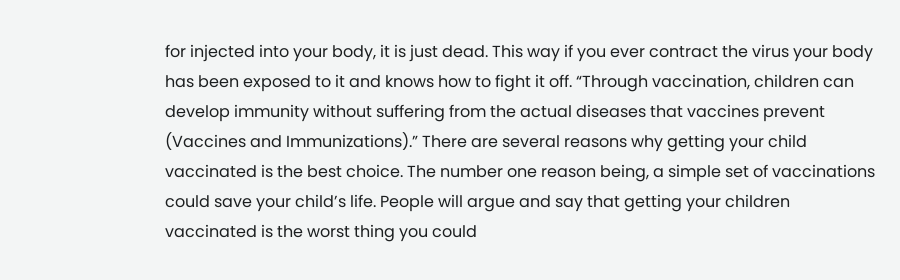for injected into your body, it is just dead. This way if you ever contract the virus your body has been exposed to it and knows how to fight it off. “Through vaccination, children can develop immunity without suffering from the actual diseases that vaccines prevent (Vaccines and Immunizations).” There are several reasons why getting your child vaccinated is the best choice. The number one reason being, a simple set of vaccinations could save your child’s life. People will argue and say that getting your children vaccinated is the worst thing you could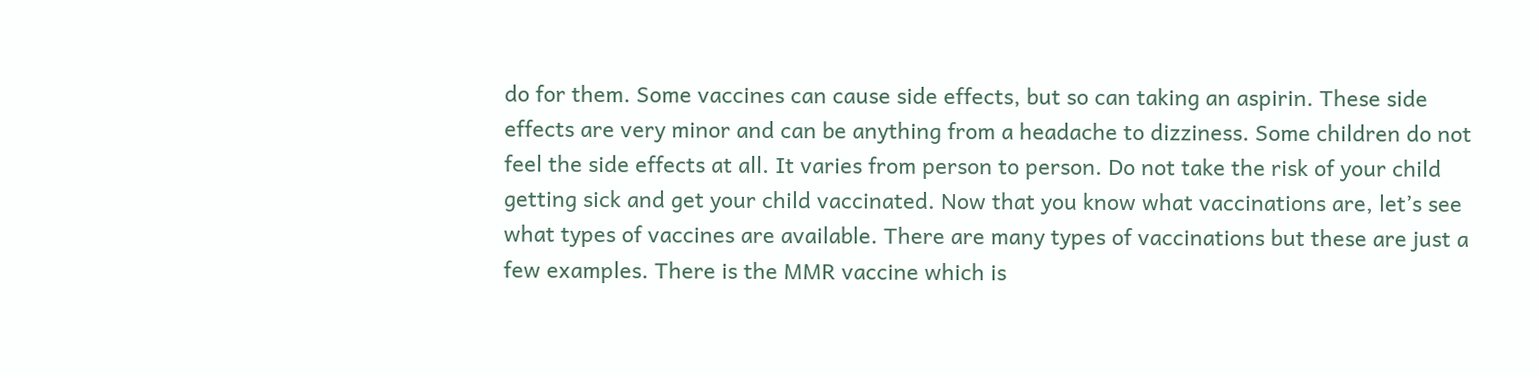do for them. Some vaccines can cause side effects, but so can taking an aspirin. These side effects are very minor and can be anything from a headache to dizziness. Some children do not feel the side effects at all. It varies from person to person. Do not take the risk of your child getting sick and get your child vaccinated. Now that you know what vaccinations are, let’s see what types of vaccines are available. There are many types of vaccinations but these are just a few examples. There is the MMR vaccine which is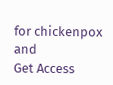for chickenpox and
Get Access